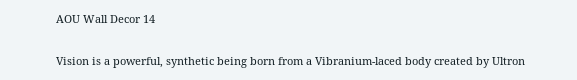AOU Wall Decor 14


Vision is a powerful, synthetic being born from a Vibranium-laced body created by Ultron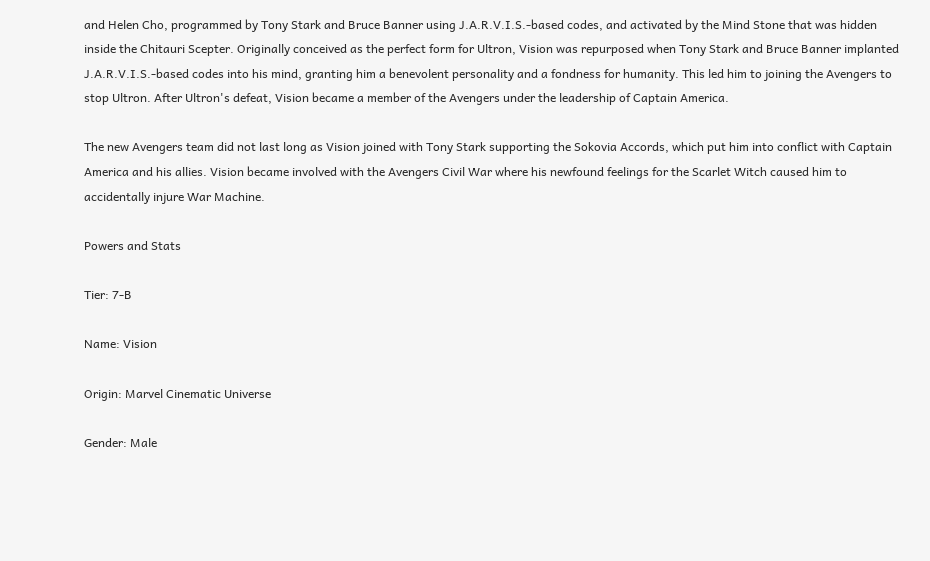and Helen Cho, programmed by Tony Stark and Bruce Banner using J.A.R.V.I.S.-based codes, and activated by the Mind Stone that was hidden inside the Chitauri Scepter. Originally conceived as the perfect form for Ultron, Vision was repurposed when Tony Stark and Bruce Banner implanted J.A.R.V.I.S.-based codes into his mind, granting him a benevolent personality and a fondness for humanity. This led him to joining the Avengers to stop Ultron. After Ultron's defeat, Vision became a member of the Avengers under the leadership of Captain America.

The new Avengers team did not last long as Vision joined with Tony Stark supporting the Sokovia Accords, which put him into conflict with Captain America and his allies. Vision became involved with the Avengers Civil War where his newfound feelings for the Scarlet Witch caused him to accidentally injure War Machine.

Powers and Stats

Tier: 7-B

Name: Vision

Origin: Marvel Cinematic Universe

Gender: Male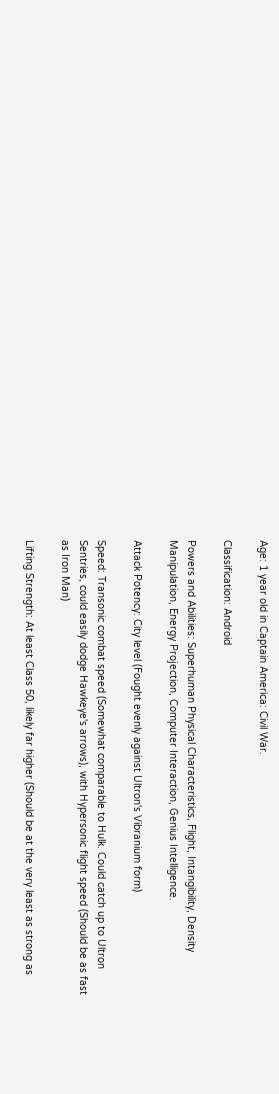Age: 1 year old in Captain America: Civil War.

Classification: Android

Powers and Abilities: Superhuman Physical Characteristics, Flight, Intangibility, Density Manipulation, Energy Projection, Computer Interaction, Genius Intelligence.

Attack Potency: City level (Fought evenly against Ultron's Vibranium form)

Speed: Transonic combat speed (Somewhat comparable to Hulk. Could catch up to Ultron Sentries, could easily dodge Hawkeye's arrows), with Hypersonic flight speed (Should be as fast as Iron Man)

Lifting Strength: At least Class 50, likely far higher (Should be at the very least as strong as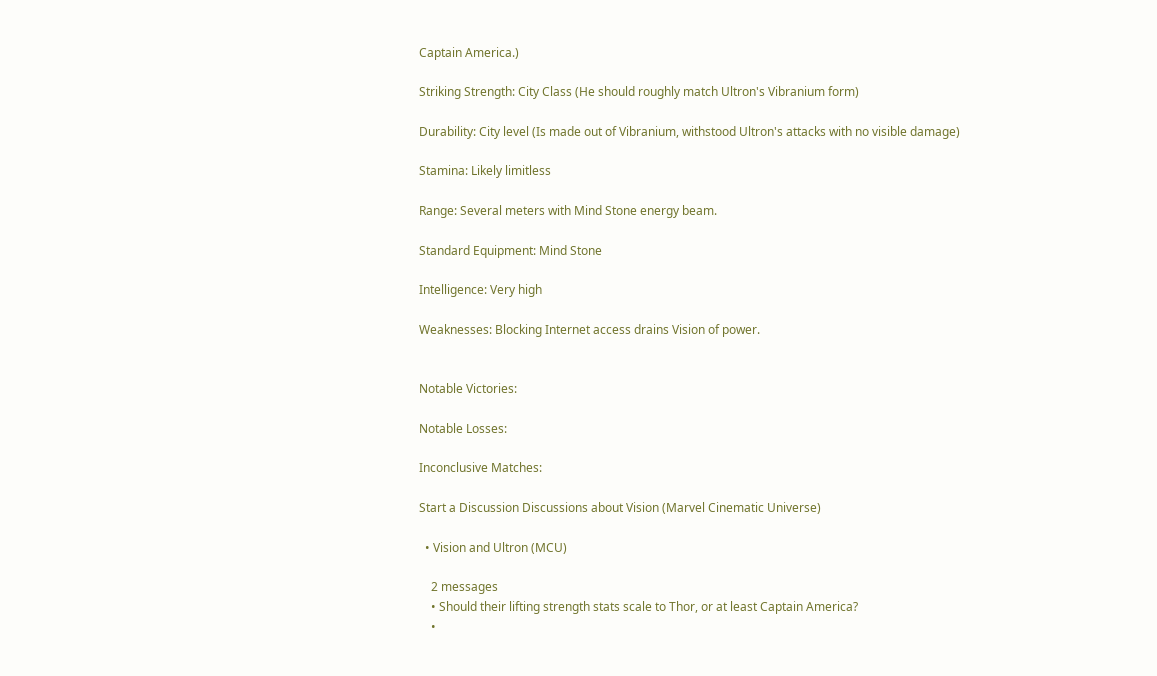Captain America.)

Striking Strength: City Class (He should roughly match Ultron's Vibranium form)

Durability: City level (Is made out of Vibranium, withstood Ultron's attacks with no visible damage)

Stamina: Likely limitless

Range: Several meters with Mind Stone energy beam.

Standard Equipment: Mind Stone

Intelligence: Very high

Weaknesses: Blocking Internet access drains Vision of power.


Notable Victories:

Notable Losses:

Inconclusive Matches:

Start a Discussion Discussions about Vision (Marvel Cinematic Universe)

  • Vision and Ultron (MCU)

    2 messages
    • Should their lifting strength stats scale to Thor, or at least Captain America?
    •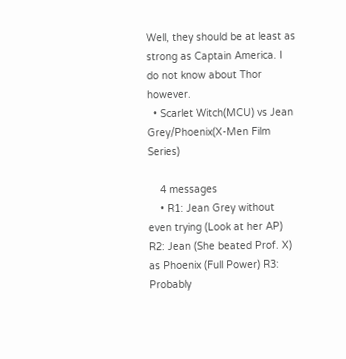Well, they should be at least as strong as Captain America. I do not know about Thor however.
  • Scarlet Witch(MCU) vs Jean Grey/Phoenix(X-Men Film Series)

    4 messages
    • R1: Jean Grey without even trying (Look at her AP) R2: Jean (She beated Prof. X) as Phoenix (Full Power) R3: Probably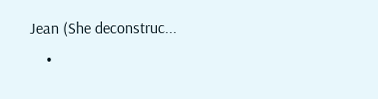Jean (She deconstruc...
    •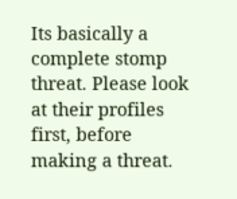Its basically a complete stomp threat. Please look at their profiles first, before making a threat.